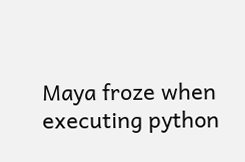Maya froze when executing python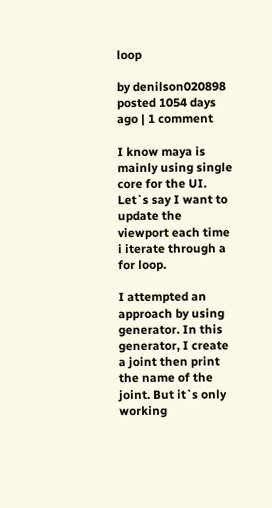loop

by denilson020898 posted 1054 days ago | 1 comment

I know maya is mainly using single core for the UI. Let`s say I want to update the viewport each time i iterate through a for loop.

I attempted an approach by using generator. In this generator, I create a joint then print the name of the joint. But it`s only working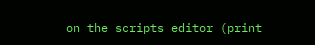on the scripts editor (print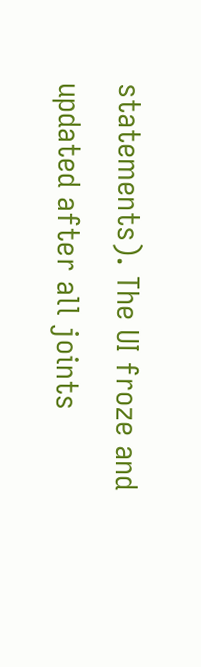statements). The UI froze and updated after all joints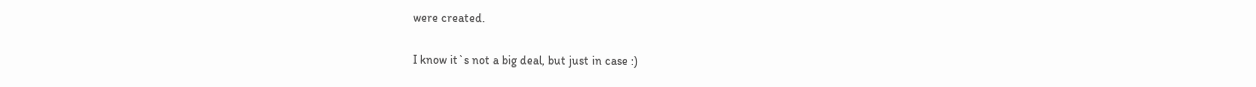were created.

I know it`s not a big deal, but just in case :)